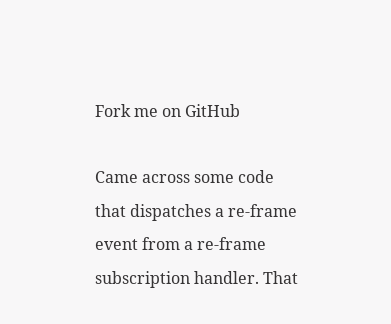Fork me on GitHub

Came across some code that dispatches a re-frame event from a re-frame subscription handler. That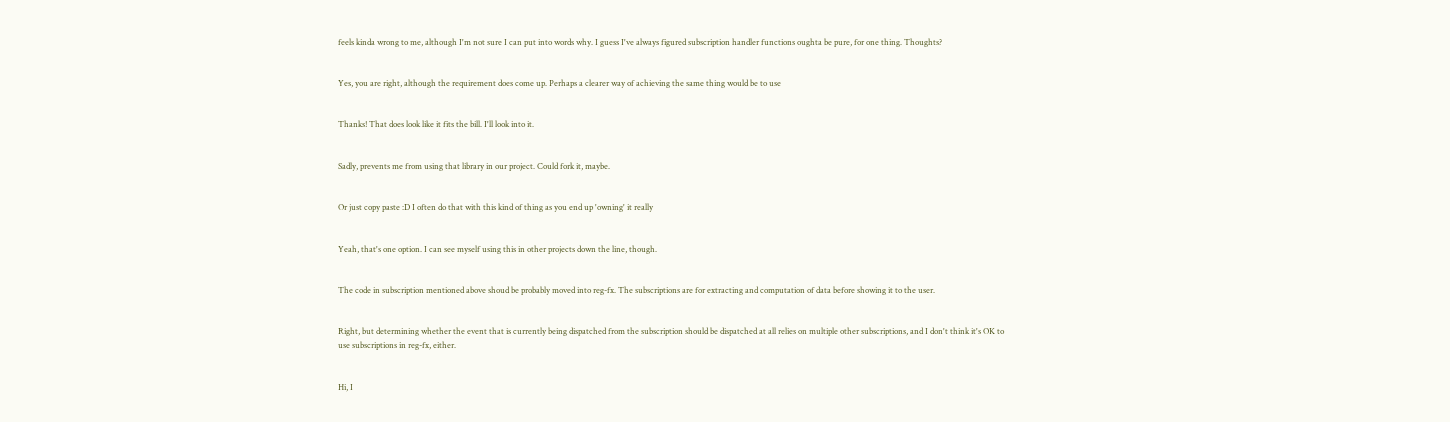feels kinda wrong to me, although I'm not sure I can put into words why. I guess I've always figured subscription handler functions oughta be pure, for one thing. Thoughts?


Yes, you are right, although the requirement does come up. Perhaps a clearer way of achieving the same thing would be to use


Thanks! That does look like it fits the bill. I'll look into it.


Sadly, prevents me from using that library in our project. Could fork it, maybe.


Or just copy paste :D I often do that with this kind of thing as you end up 'owning' it really


Yeah, that's one option. I can see myself using this in other projects down the line, though.


The code in subscription mentioned above shoud be probably moved into reg-fx. The subscriptions are for extracting and computation of data before showing it to the user.


Right, but determining whether the event that is currently being dispatched from the subscription should be dispatched at all relies on multiple other subscriptions, and I don't think it's OK to use subscriptions in reg-fx, either.


Hi, I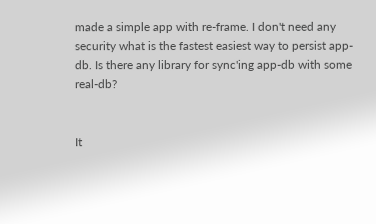made a simple app with re-frame. I don't need any security what is the fastest easiest way to persist app-db. Is there any library for sync'ing app-db with some real-db?


It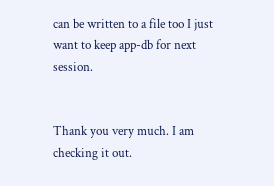can be written to a file too I just want to keep app-db for next session.


Thank you very much. I am checking it out.